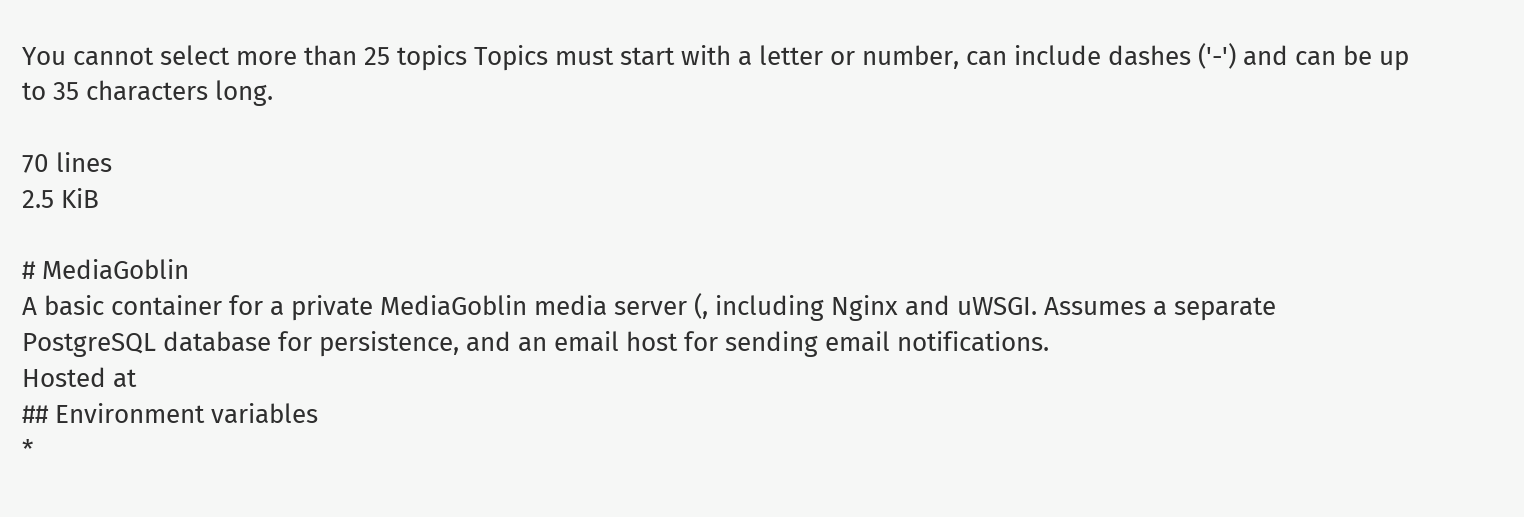You cannot select more than 25 topics Topics must start with a letter or number, can include dashes ('-') and can be up to 35 characters long.

70 lines
2.5 KiB

# MediaGoblin
A basic container for a private MediaGoblin media server (, including Nginx and uWSGI. Assumes a separate PostgreSQL database for persistence, and an email host for sending email notifications.
Hosted at
## Environment variables
*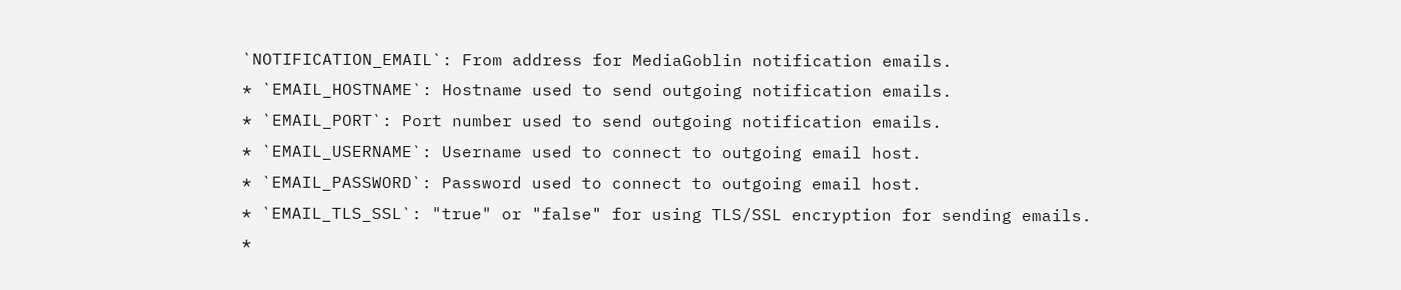`NOTIFICATION_EMAIL`: From address for MediaGoblin notification emails.
* `EMAIL_HOSTNAME`: Hostname used to send outgoing notification emails.
* `EMAIL_PORT`: Port number used to send outgoing notification emails.
* `EMAIL_USERNAME`: Username used to connect to outgoing email host.
* `EMAIL_PASSWORD`: Password used to connect to outgoing email host.
* `EMAIL_TLS_SSL`: "true" or "false" for using TLS/SSL encryption for sending emails.
*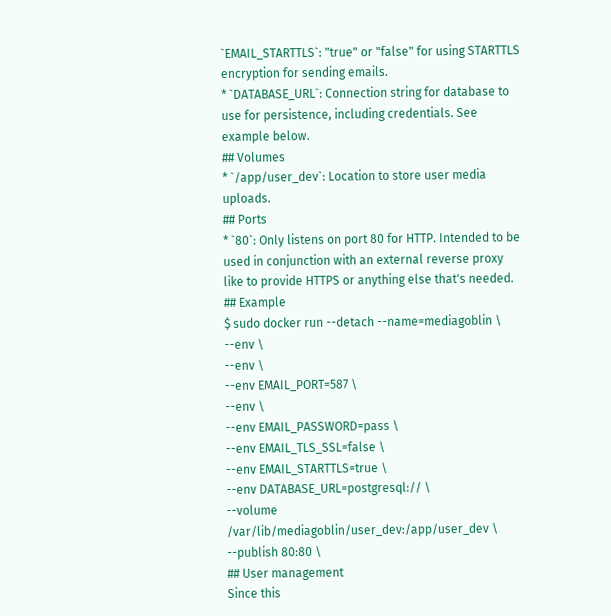`EMAIL_STARTTLS`: "true" or "false" for using STARTTLS encryption for sending emails.
* `DATABASE_URL`: Connection string for database to use for persistence, including credentials. See example below.
## Volumes
* `/app/user_dev`: Location to store user media uploads.
## Ports
* `80`: Only listens on port 80 for HTTP. Intended to be used in conjunction with an external reverse proxy like to provide HTTPS or anything else that's needed.
## Example
$ sudo docker run --detach --name=mediagoblin \
--env \
--env \
--env EMAIL_PORT=587 \
--env \
--env EMAIL_PASSWORD=pass \
--env EMAIL_TLS_SSL=false \
--env EMAIL_STARTTLS=true \
--env DATABASE_URL=postgresql:// \
--volume /var/lib/mediagoblin/user_dev:/app/user_dev \
--publish 80:80 \
## User management
Since this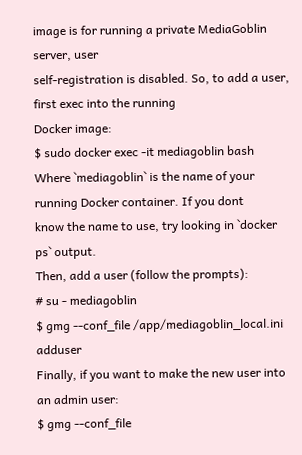image is for running a private MediaGoblin server, user
self-registration is disabled. So, to add a user, first exec into the running
Docker image:
$ sudo docker exec -it mediagoblin bash
Where `mediagoblin` is the name of your running Docker container. If you dont
know the name to use, try looking in `docker ps` output.
Then, add a user (follow the prompts):
# su - mediagoblin
$ gmg --conf_file /app/mediagoblin_local.ini adduser
Finally, if you want to make the new user into an admin user:
$ gmg --conf_file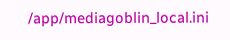/app/mediagoblin_local.ini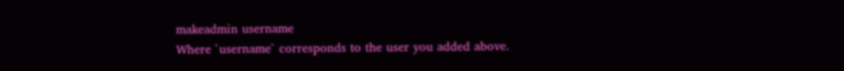makeadmin username
Where `username` corresponds to the user you added above.